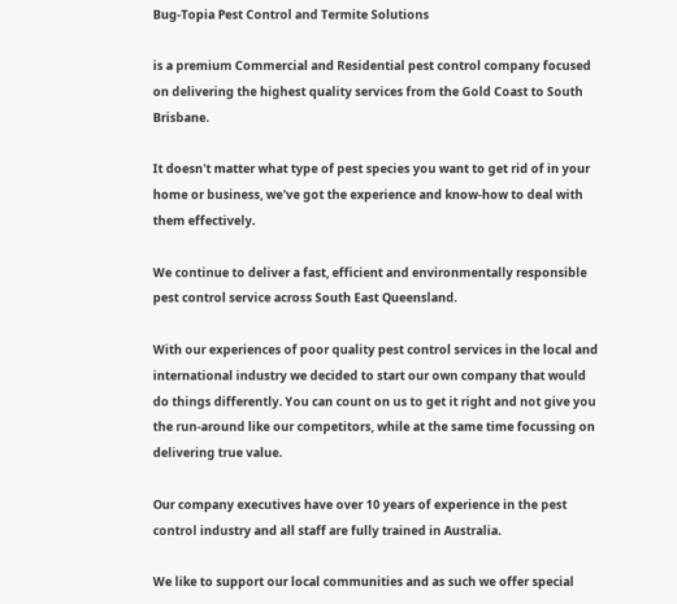Bug-Topia Pest Control and Termite Solutions

is a premium Commercial and Residential pest control company focused on delivering the highest quality services from the Gold Coast to South Brisbane.

It doesn't matter what type of pest species you want to get rid of in your home or business, we've got the experience and know-how to deal with them effectively.

We continue to deliver a fast, efficient and environmentally responsible pest control service across South East Queensland.

With our experiences of poor quality pest control services in the local and international industry we decided to start our own company that would do things differently. You can count on us to get it right and not give you the run-around like our competitors, while at the same time focussing on delivering true value.

Our company executives have over 10 years of experience in the pest control industry and all staff are fully trained in Australia.

We like to support our local communities and as such we offer special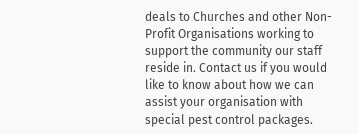deals to Churches and other Non-Profit Organisations working to support the community our staff reside in. Contact us if you would like to know about how we can assist your organisation with special pest control packages.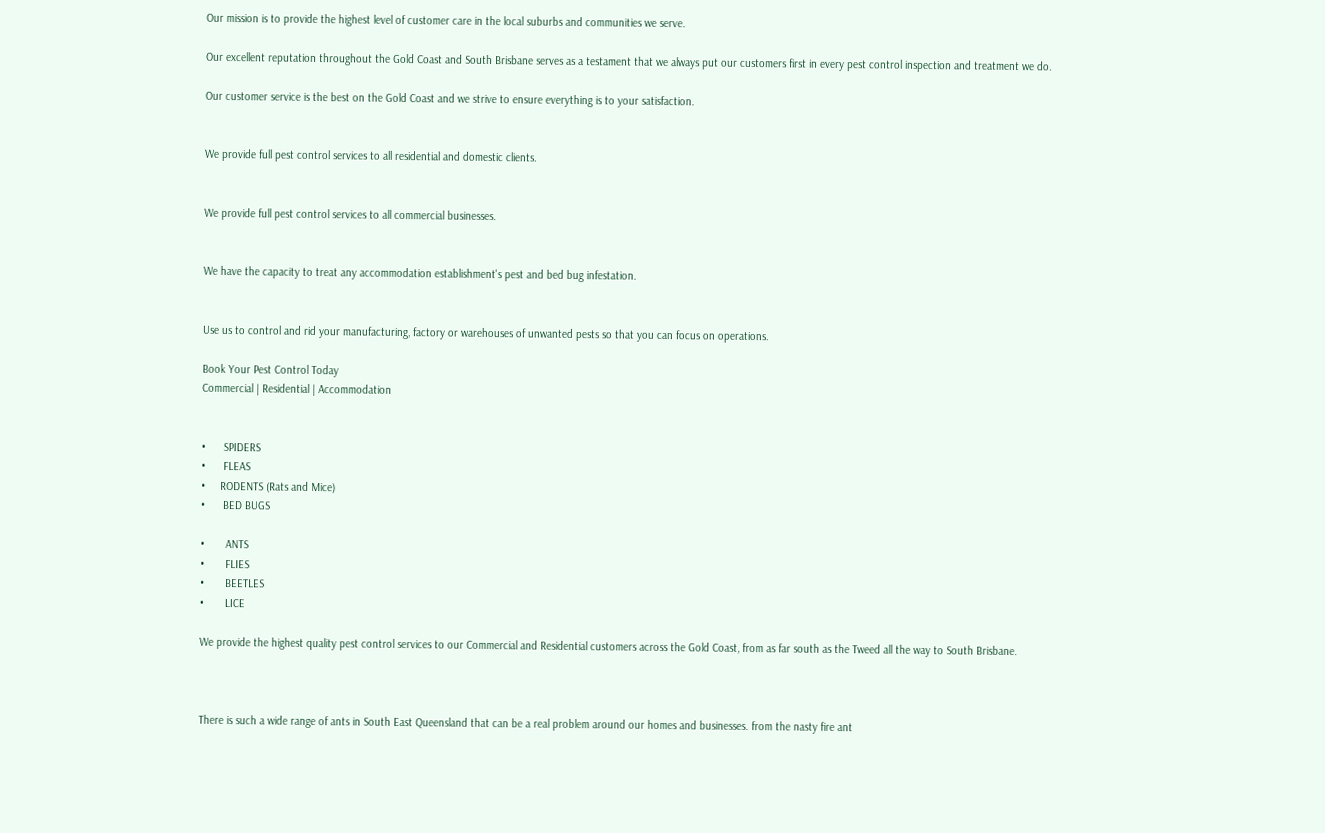Our mission is to provide the highest level of customer care in the local suburbs and communities we serve.

Our excellent reputation throughout the Gold Coast and South Brisbane serves as a testament that we always put our customers first in every pest control inspection and treatment we do.

Our customer service is the best on the Gold Coast and we strive to ensure everything is to your satisfaction.


We provide full pest control services to all residential and domestic clients.


We provide full pest control services to all commercial businesses.


We have the capacity to treat any accommodation establishment's pest and bed bug infestation.


Use us to control and rid your manufacturing, factory or warehouses of unwanted pests so that you can focus on operations.

Book Your Pest Control Today
Commercial | Residential | Accommodation


•      SPIDERS
•      FLEAS
•     RODENTS (Rats and Mice)
•      BED BUGS

•       ANTS
•       FLIES
•       BEETLES
•       LICE

We provide the highest quality pest control services to our Commercial and Residential customers across the Gold Coast, from as far south as the Tweed all the way to South Brisbane.



There is such a wide range of ants in South East Queensland that can be a real problem around our homes and businesses. from the nasty fire ant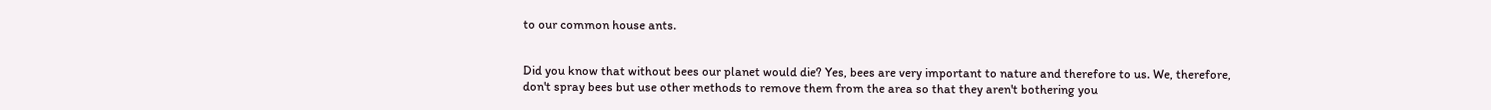to our common house ants.


Did you know that without bees our planet would die? Yes, bees are very important to nature and therefore to us. We, therefore, don't spray bees but use other methods to remove them from the area so that they aren't bothering you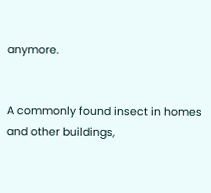anymore.


A commonly found insect in homes and other buildings,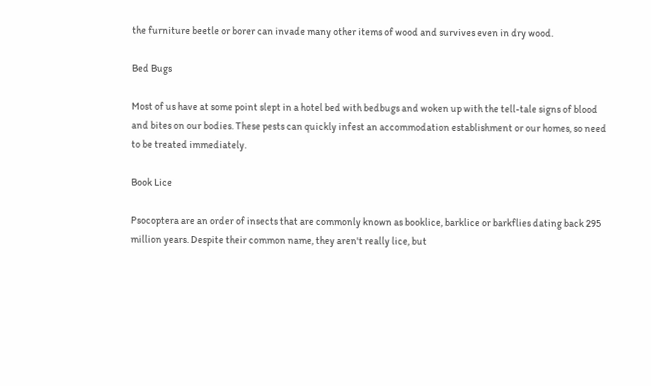the furniture beetle or borer can invade many other items of wood and survives even in dry wood.

Bed Bugs

Most of us have at some point slept in a hotel bed with bedbugs and woken up with the tell-tale signs of blood and bites on our bodies. These pests can quickly infest an accommodation establishment or our homes, so need to be treated immediately.

Book Lice

Psocoptera are an order of insects that are commonly known as booklice, barklice or barkflies dating back 295 million years. Despite their common name, they aren't really lice, but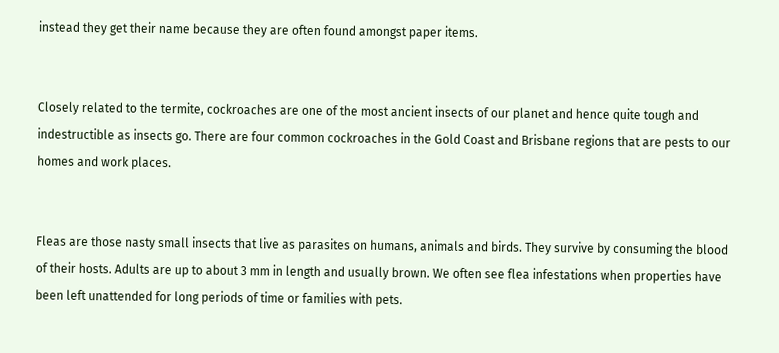instead they get their name because they are often found amongst paper items.


Closely related to the termite, cockroaches are one of the most ancient insects of our planet and hence quite tough and indestructible as insects go. There are four common cockroaches in the Gold Coast and Brisbane regions that are pests to our homes and work places.


Fleas are those nasty small insects that live as parasites on humans, animals and birds. They survive by consuming the blood of their hosts. Adults are up to about 3 mm in length and usually brown. We often see flea infestations when properties have been left unattended for long periods of time or families with pets.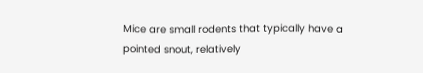Mice are small rodents that typically have a pointed snout, relatively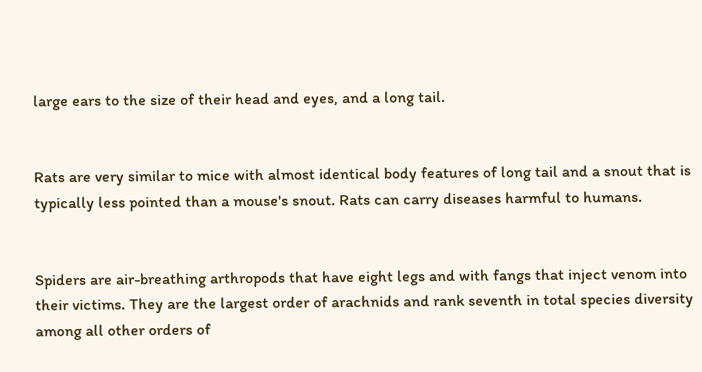large ears to the size of their head and eyes, and a long tail.


Rats are very similar to mice with almost identical body features of long tail and a snout that is typically less pointed than a mouse's snout. Rats can carry diseases harmful to humans.


Spiders are air-breathing arthropods that have eight legs and with fangs that inject venom into their victims. They are the largest order of arachnids and rank seventh in total species diversity among all other orders of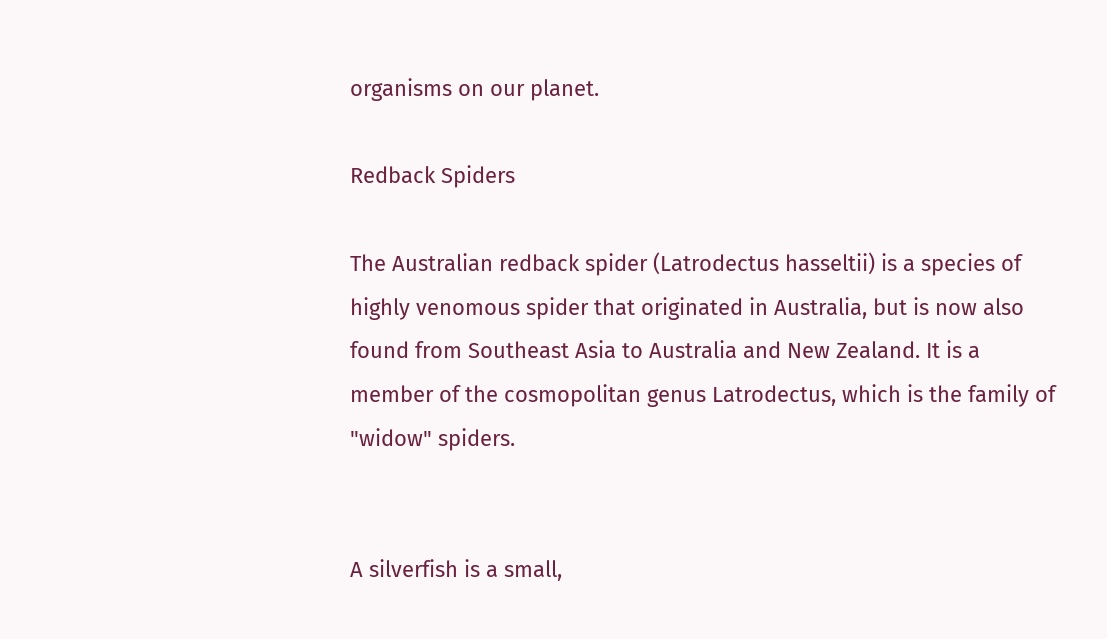organisms on our planet.

Redback Spiders

The Australian redback spider (Latrodectus hasseltii) is a species of highly venomous spider that originated in Australia, but is now also found from Southeast Asia to Australia and New Zealand. It is a member of the cosmopolitan genus Latrodectus, which is the family of "widow" spiders.


A silverfish is a small,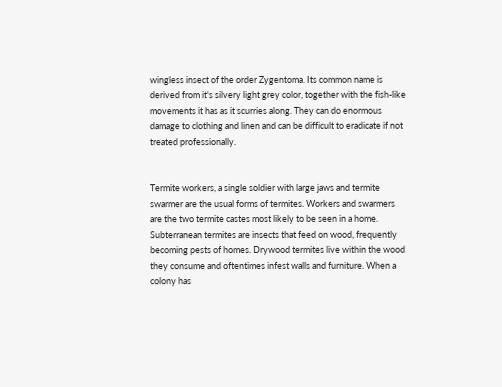wingless insect of the order Zygentoma. Its common name is derived from it's silvery light grey color, together with the fish-like movements it has as it scurries along. They can do enormous damage to clothing and linen and can be difficult to eradicate if not treated professionally.


Termite workers, a single soldier with large jaws and termite swarmer are the usual forms of termites. Workers and swarmers are the two termite castes most likely to be seen in a home. Subterranean termites are insects that feed on wood, frequently becoming pests of homes. Drywood termites live within the wood they consume and oftentimes infest walls and furniture. When a colony has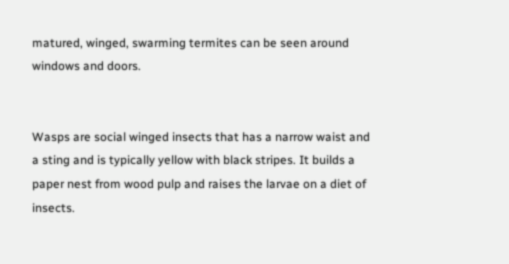matured, winged, swarming termites can be seen around windows and doors.


Wasps are social winged insects that has a narrow waist and a sting and is typically yellow with black stripes. It builds a paper nest from wood pulp and raises the larvae on a diet of insects.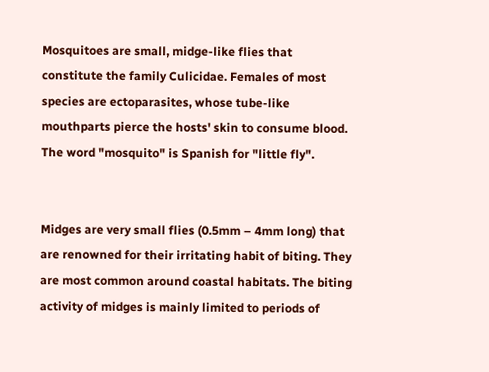Mosquitoes are small, midge-like flies that constitute the family Culicidae. Females of most species are ectoparasites, whose tube-like mouthparts pierce the hosts' skin to consume blood. The word "mosquito" is Spanish for "little fly".


Midges are very small flies (0.5mm – 4mm long) that are renowned for their irritating habit of biting. They are most common around coastal habitats. The biting activity of midges is mainly limited to periods of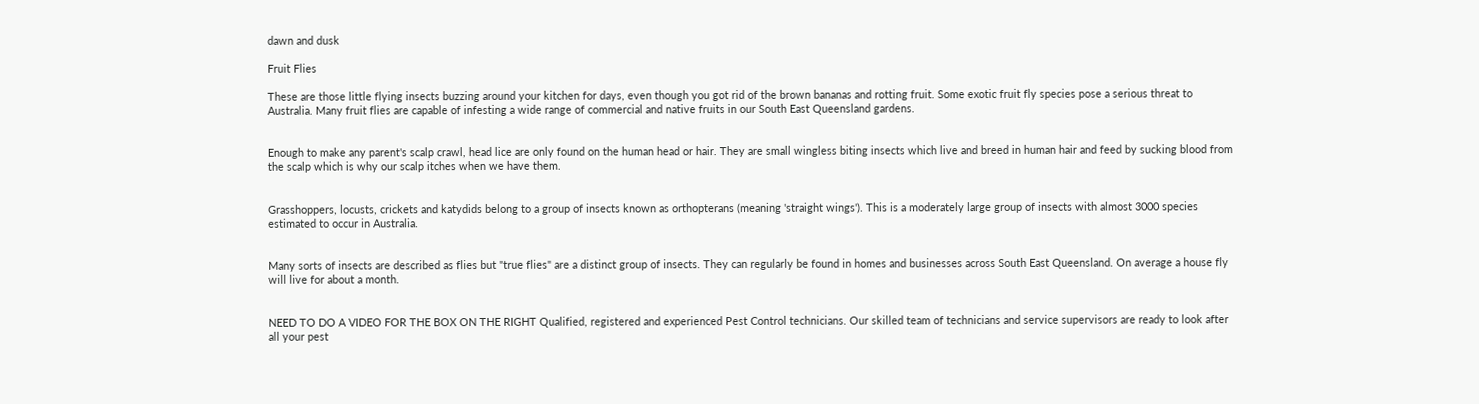dawn and dusk

Fruit Flies

These are those little flying insects buzzing around your kitchen for days, even though you got rid of the brown bananas and rotting fruit. Some exotic fruit fly species pose a serious threat to Australia. Many fruit flies are capable of infesting a wide range of commercial and native fruits in our South East Queensland gardens.


Enough to make any parent's scalp crawl, head lice are only found on the human head or hair. They are small wingless biting insects which live and breed in human hair and feed by sucking blood from the scalp which is why our scalp itches when we have them.


Grasshoppers, locusts, crickets and katydids belong to a group of insects known as orthopterans (meaning 'straight wings'). This is a moderately large group of insects with almost 3000 species estimated to occur in Australia.


Many sorts of insects are described as flies but "true flies" are a distinct group of insects. They can regularly be found in homes and businesses across South East Queensland. On average a house fly will live for about a month.


NEED TO DO A VIDEO FOR THE BOX ON THE RIGHT Qualified, registered and experienced Pest Control technicians. Our skilled team of technicians and service supervisors are ready to look after all your pest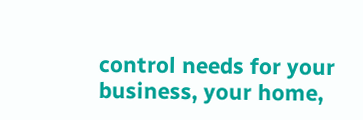control needs for your business, your home,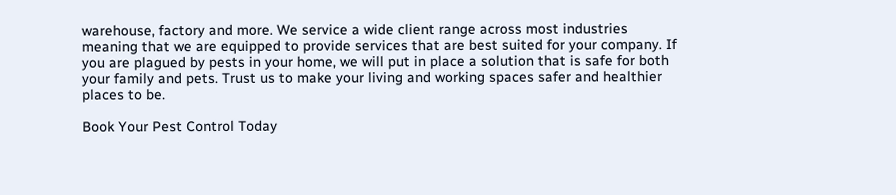warehouse, factory and more. We service a wide client range across most industries meaning that we are equipped to provide services that are best suited for your company. If you are plagued by pests in your home, we will put in place a solution that is safe for both your family and pets. Trust us to make your living and working spaces safer and healthier places to be.

Book Your Pest Control Today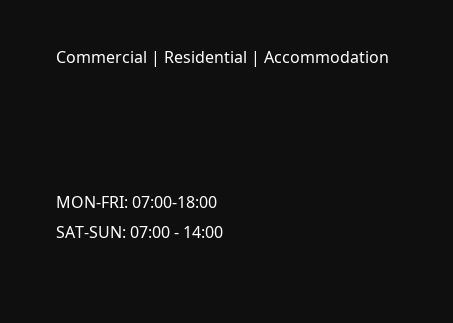Commercial | Residential | Accommodation




MON-FRI: 07:00-18:00
SAT-SUN: 07:00 - 14:00